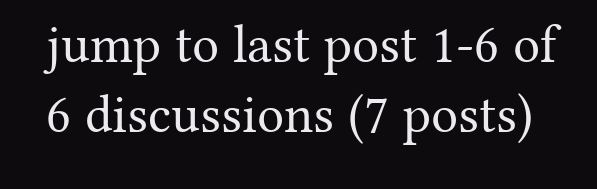jump to last post 1-6 of 6 discussions (7 posts)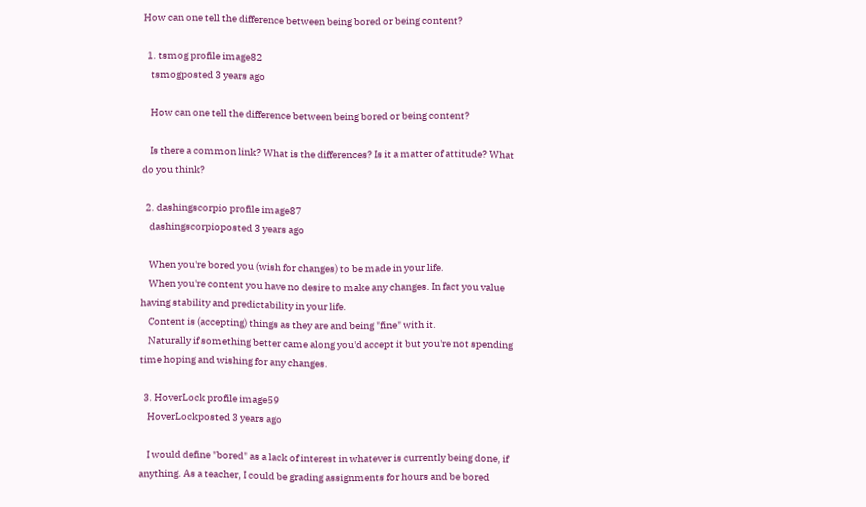How can one tell the difference between being bored or being content?

  1. tsmog profile image82
    tsmogposted 3 years ago

    How can one tell the difference between being bored or being content?

    Is there a common link? What is the differences? Is it a matter of attitude? What do you think?

  2. dashingscorpio profile image87
    dashingscorpioposted 3 years ago

    When you're bored you (wish for changes) to be made in your life.
    When you're content you have no desire to make any changes. In fact you value having stability and predictability in your life.
    Content is (accepting) things as they are and being "fine" with it.
    Naturally if something better came along you'd accept it but you're not spending time hoping and wishing for any changes.

  3. HoverLock profile image59
    HoverLockposted 3 years ago

    I would define "bored" as a lack of interest in whatever is currently being done, if anything. As a teacher, I could be grading assignments for hours and be bored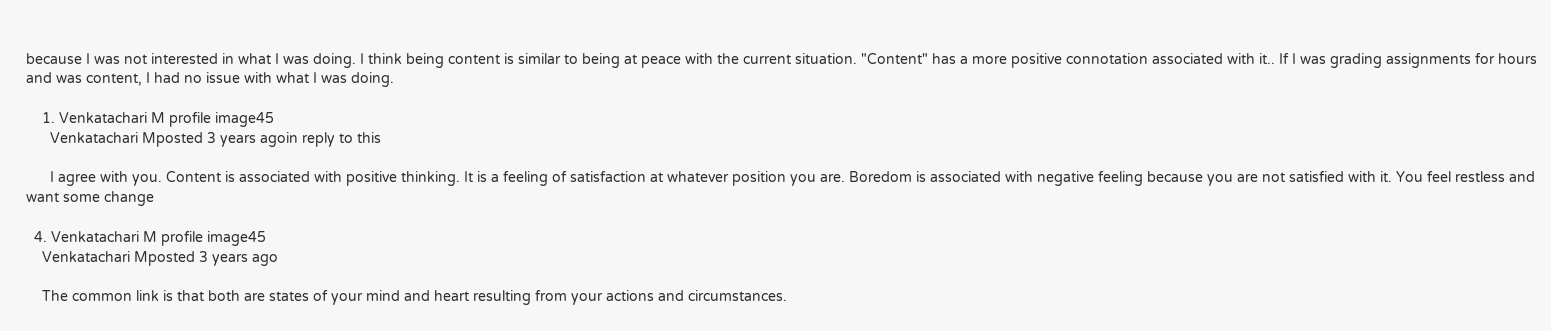because I was not interested in what I was doing. I think being content is similar to being at peace with the current situation. "Content" has a more positive connotation associated with it.. If I was grading assignments for hours and was content, I had no issue with what I was doing.

    1. Venkatachari M profile image45
      Venkatachari Mposted 3 years agoin reply to this

      I agree with you. Content is associated with positive thinking. It is a feeling of satisfaction at whatever position you are. Boredom is associated with negative feeling because you are not satisfied with it. You feel restless and want some change

  4. Venkatachari M profile image45
    Venkatachari Mposted 3 years ago

    The common link is that both are states of your mind and heart resulting from your actions and circumstances.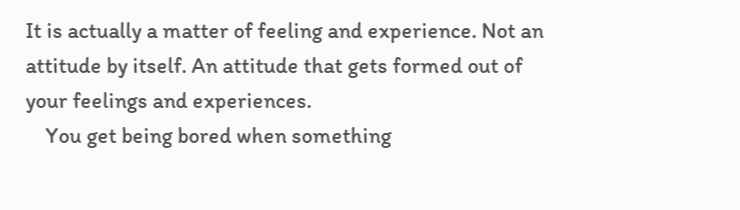It is actually a matter of feeling and experience. Not an attitude by itself. An attitude that gets formed out of your feelings and experiences.
    You get being bored when something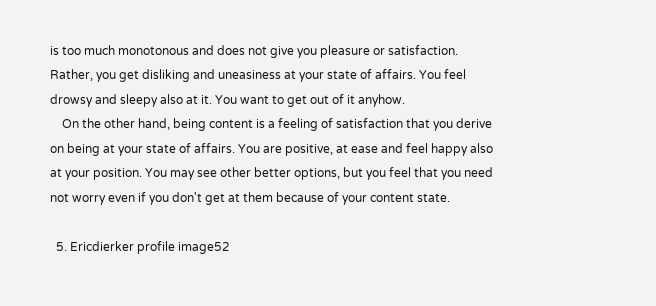is too much monotonous and does not give you pleasure or satisfaction. Rather, you get disliking and uneasiness at your state of affairs. You feel drowsy and sleepy also at it. You want to get out of it anyhow.
    On the other hand, being content is a feeling of satisfaction that you derive on being at your state of affairs. You are positive, at ease and feel happy also at your position. You may see other better options, but you feel that you need not worry even if you don't get at them because of your content state.

  5. Ericdierker profile image52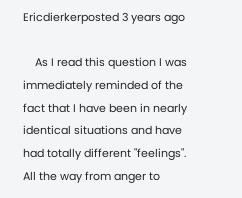Ericdierkerposted 3 years ago

    As I read this question I was immediately reminded of the fact that I have been in nearly identical situations and have had totally different "feelings". All the way from anger to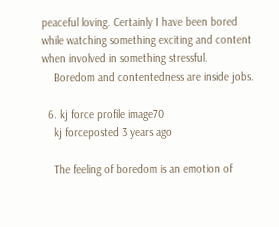peaceful loving. Certainly I have been bored while watching something exciting and content when involved in something stressful.
    Boredom and contentedness are inside jobs.

  6. kj force profile image70
    kj forceposted 3 years ago

    The feeling of boredom is an emotion of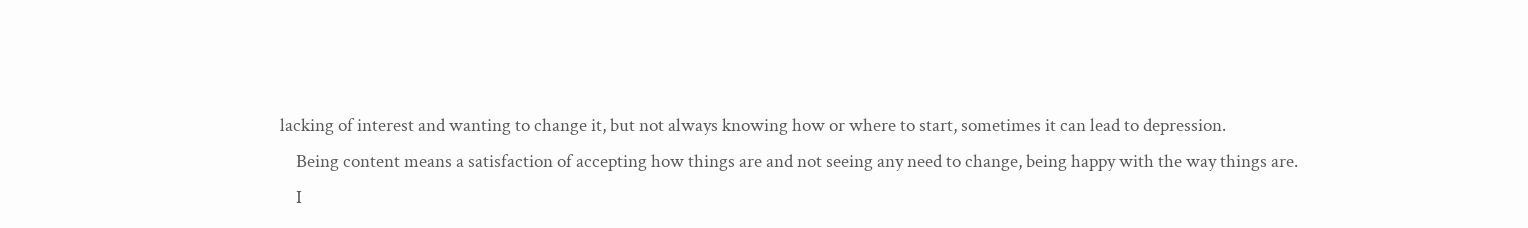lacking of interest and wanting to change it, but not always knowing how or where to start, sometimes it can lead to depression.
    Being content means a satisfaction of accepting how things are and not seeing any need to change, being happy with the way things are.
    I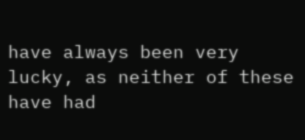have always been very lucky, as neither of these have had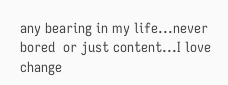any bearing in my life...never bored  or just content...I love change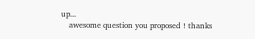up...
    awesome question you proposed ! thanks